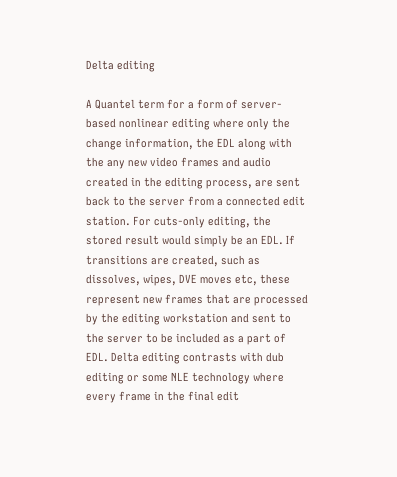Delta editing

A Quantel term for a form of server-based nonlinear editing where only the change information, the EDL along with the any new video frames and audio created in the editing process, are sent back to the server from a connected edit station. For cuts-only editing, the stored result would simply be an EDL. If transitions are created, such as dissolves, wipes, DVE moves etc, these represent new frames that are processed by the editing workstation and sent to the server to be included as a part of EDL. Delta editing contrasts with dub editing or some NLE technology where every frame in the final edit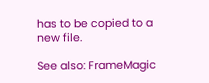has to be copied to a new file.

See also: FrameMagic